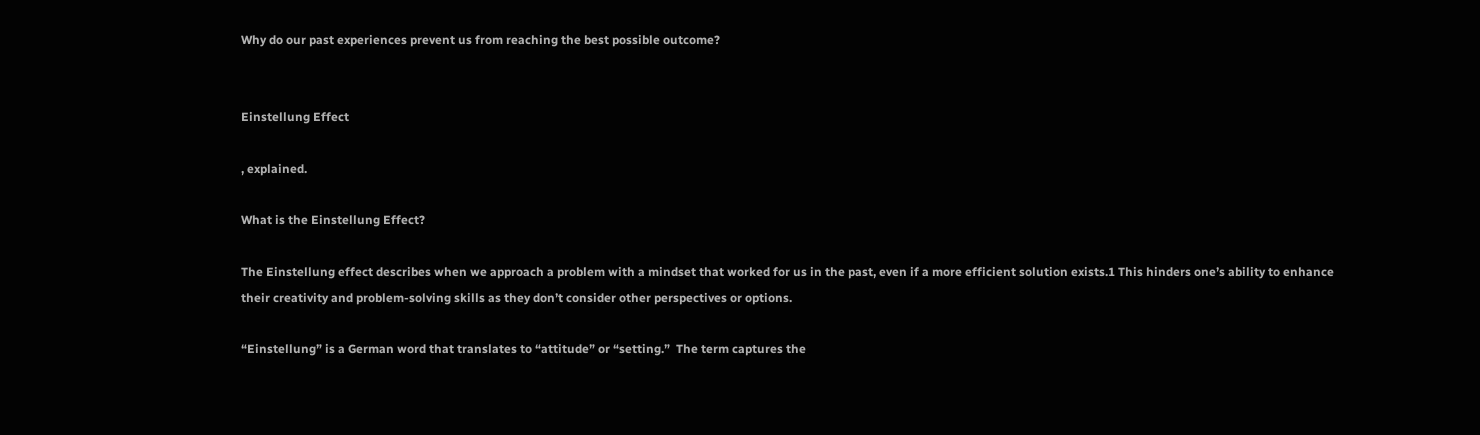Why do our past experiences prevent us from reaching the best possible outcome?


Einstellung Effect

, explained.

What is the Einstellung Effect?

The Einstellung effect describes when we approach a problem with a mindset that worked for us in the past, even if a more efficient solution exists.1 This hinders one’s ability to enhance their creativity and problem-solving skills as they don’t consider other perspectives or options.

“Einstellung” is a German word that translates to “attitude” or “setting.”  The term captures the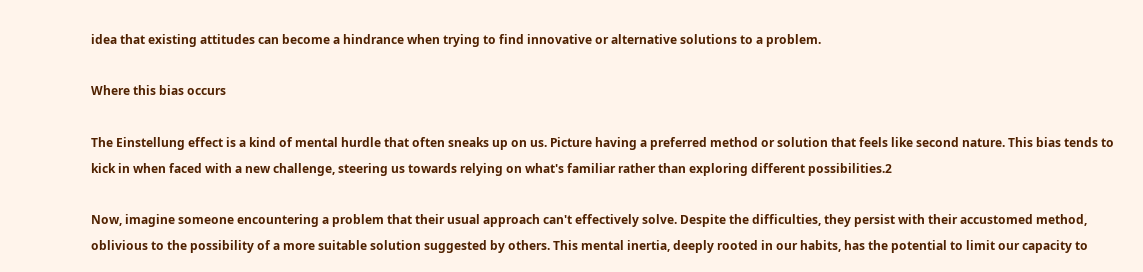idea that existing attitudes can become a hindrance when trying to find innovative or alternative solutions to a problem.

Where this bias occurs

The Einstellung effect is a kind of mental hurdle that often sneaks up on us. Picture having a preferred method or solution that feels like second nature. This bias tends to kick in when faced with a new challenge, steering us towards relying on what's familiar rather than exploring different possibilities.2

Now, imagine someone encountering a problem that their usual approach can't effectively solve. Despite the difficulties, they persist with their accustomed method, oblivious to the possibility of a more suitable solution suggested by others. This mental inertia, deeply rooted in our habits, has the potential to limit our capacity to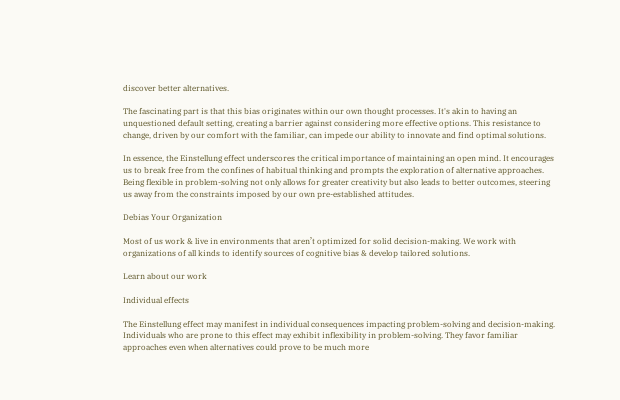discover better alternatives.

The fascinating part is that this bias originates within our own thought processes. It's akin to having an unquestioned default setting, creating a barrier against considering more effective options. This resistance to change, driven by our comfort with the familiar, can impede our ability to innovate and find optimal solutions.

In essence, the Einstellung effect underscores the critical importance of maintaining an open mind. It encourages us to break free from the confines of habitual thinking and prompts the exploration of alternative approaches. Being flexible in problem-solving not only allows for greater creativity but also leads to better outcomes, steering us away from the constraints imposed by our own pre-established attitudes.

Debias Your Organization

Most of us work & live in environments that aren’t optimized for solid decision-making. We work with organizations of all kinds to identify sources of cognitive bias & develop tailored solutions.

Learn about our work

Individual effects

The Einstellung effect may manifest in individual consequences impacting problem-solving and decision-making. Individuals who are prone to this effect may exhibit inflexibility in problem-solving. They favor familiar approaches even when alternatives could prove to be much more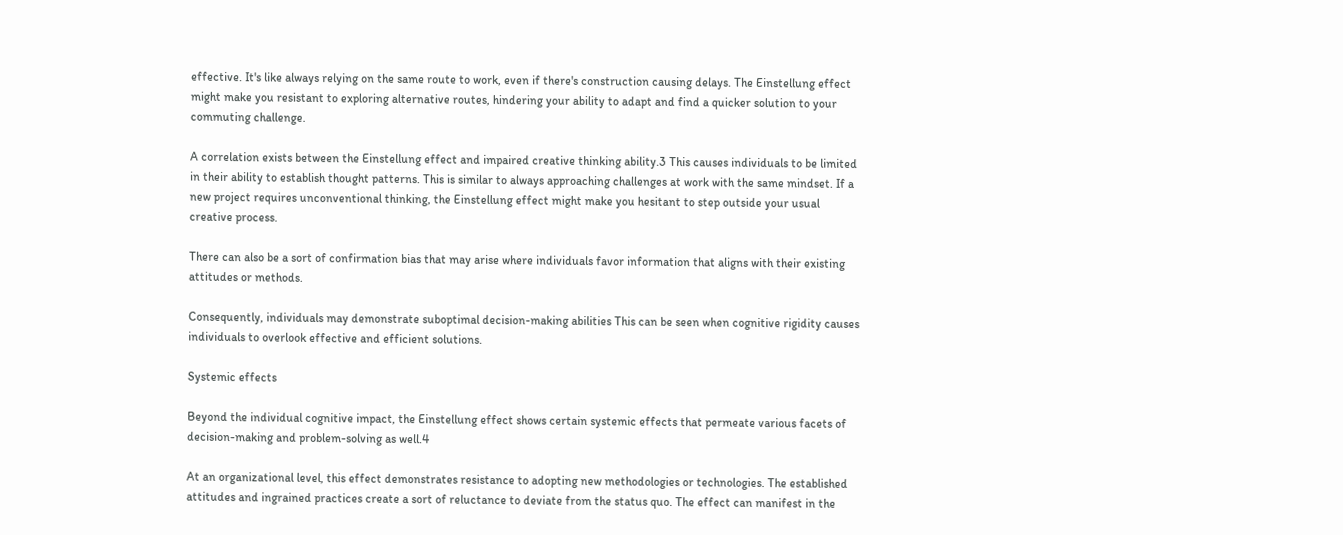effective. It's like always relying on the same route to work, even if there's construction causing delays. The Einstellung effect might make you resistant to exploring alternative routes, hindering your ability to adapt and find a quicker solution to your commuting challenge.

A correlation exists between the Einstellung effect and impaired creative thinking ability.3 This causes individuals to be limited in their ability to establish thought patterns. This is similar to always approaching challenges at work with the same mindset. If a new project requires unconventional thinking, the Einstellung effect might make you hesitant to step outside your usual creative process.

There can also be a sort of confirmation bias that may arise where individuals favor information that aligns with their existing attitudes or methods.

Consequently, individuals may demonstrate suboptimal decision-making abilities This can be seen when cognitive rigidity causes individuals to overlook effective and efficient solutions.

Systemic effects

Beyond the individual cognitive impact, the Einstellung effect shows certain systemic effects that permeate various facets of decision-making and problem-solving as well.4

At an organizational level, this effect demonstrates resistance to adopting new methodologies or technologies. The established attitudes and ingrained practices create a sort of reluctance to deviate from the status quo. The effect can manifest in the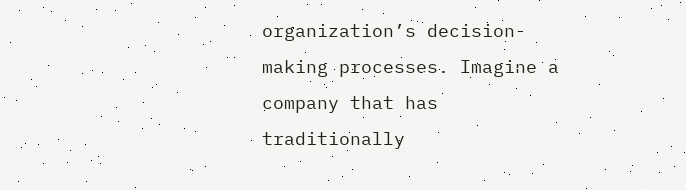organization’s decision-making processes. Imagine a company that has traditionally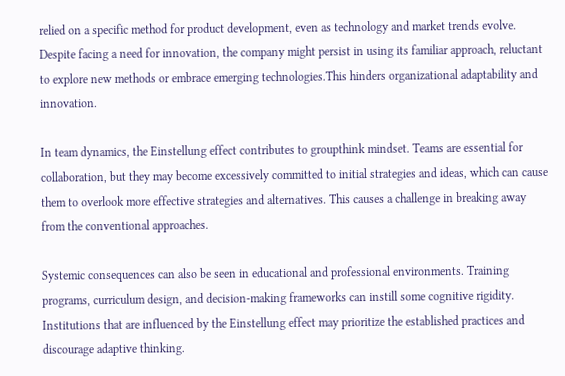relied on a specific method for product development, even as technology and market trends evolve. Despite facing a need for innovation, the company might persist in using its familiar approach, reluctant to explore new methods or embrace emerging technologies.This hinders organizational adaptability and innovation.

In team dynamics, the Einstellung effect contributes to groupthink mindset. Teams are essential for collaboration, but they may become excessively committed to initial strategies and ideas, which can cause them to overlook more effective strategies and alternatives. This causes a challenge in breaking away from the conventional approaches.

Systemic consequences can also be seen in educational and professional environments. Training programs, curriculum design, and decision-making frameworks can instill some cognitive rigidity. Institutions that are influenced by the Einstellung effect may prioritize the established practices and discourage adaptive thinking.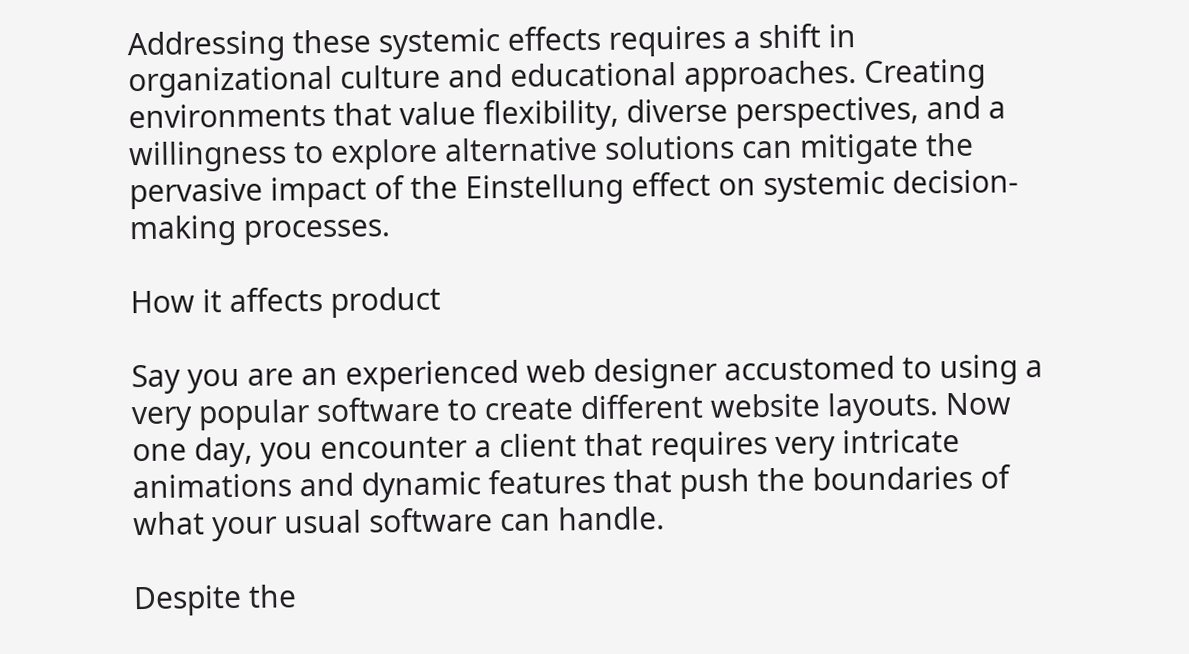Addressing these systemic effects requires a shift in organizational culture and educational approaches. Creating environments that value flexibility, diverse perspectives, and a willingness to explore alternative solutions can mitigate the pervasive impact of the Einstellung effect on systemic decision-making processes.

How it affects product

Say you are an experienced web designer accustomed to using a very popular software to create different website layouts. Now one day, you encounter a client that requires very intricate animations and dynamic features that push the boundaries of what your usual software can handle.

Despite the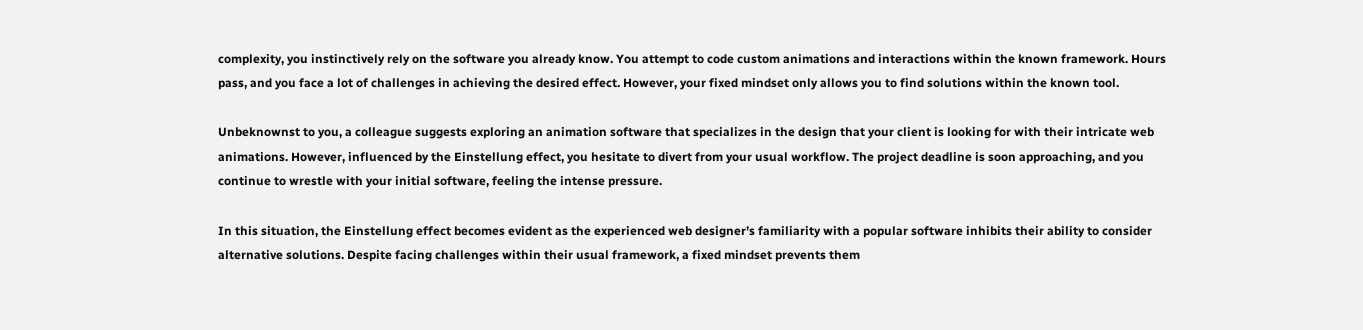complexity, you instinctively rely on the software you already know. You attempt to code custom animations and interactions within the known framework. Hours pass, and you face a lot of challenges in achieving the desired effect. However, your fixed mindset only allows you to find solutions within the known tool.

Unbeknownst to you, a colleague suggests exploring an animation software that specializes in the design that your client is looking for with their intricate web animations. However, influenced by the Einstellung effect, you hesitate to divert from your usual workflow. The project deadline is soon approaching, and you continue to wrestle with your initial software, feeling the intense pressure.

In this situation, the Einstellung effect becomes evident as the experienced web designer’s familiarity with a popular software inhibits their ability to consider alternative solutions. Despite facing challenges within their usual framework, a fixed mindset prevents them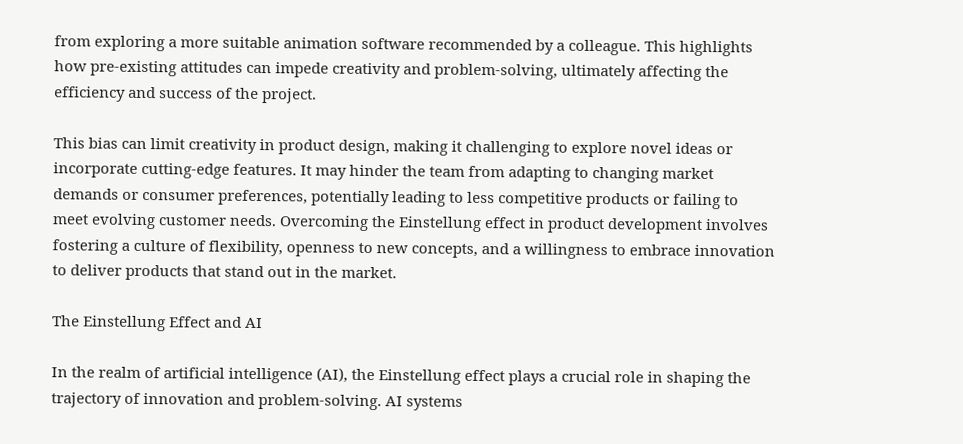from exploring a more suitable animation software recommended by a colleague. This highlights how pre-existing attitudes can impede creativity and problem-solving, ultimately affecting the efficiency and success of the project.

This bias can limit creativity in product design, making it challenging to explore novel ideas or incorporate cutting-edge features. It may hinder the team from adapting to changing market demands or consumer preferences, potentially leading to less competitive products or failing to meet evolving customer needs. Overcoming the Einstellung effect in product development involves fostering a culture of flexibility, openness to new concepts, and a willingness to embrace innovation to deliver products that stand out in the market.

The Einstellung Effect and AI

In the realm of artificial intelligence (AI), the Einstellung effect plays a crucial role in shaping the trajectory of innovation and problem-solving. AI systems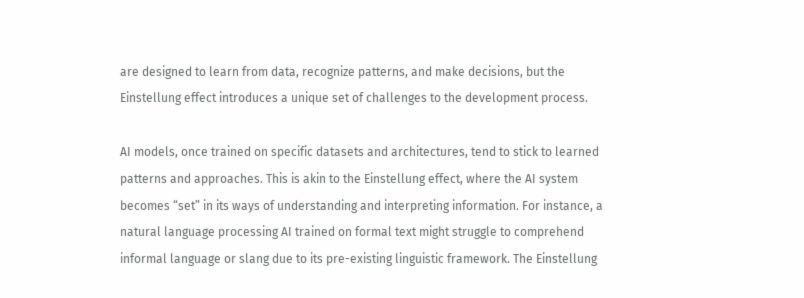are designed to learn from data, recognize patterns, and make decisions, but the Einstellung effect introduces a unique set of challenges to the development process.

AI models, once trained on specific datasets and architectures, tend to stick to learned patterns and approaches. This is akin to the Einstellung effect, where the AI system becomes “set” in its ways of understanding and interpreting information. For instance, a natural language processing AI trained on formal text might struggle to comprehend informal language or slang due to its pre-existing linguistic framework. The Einstellung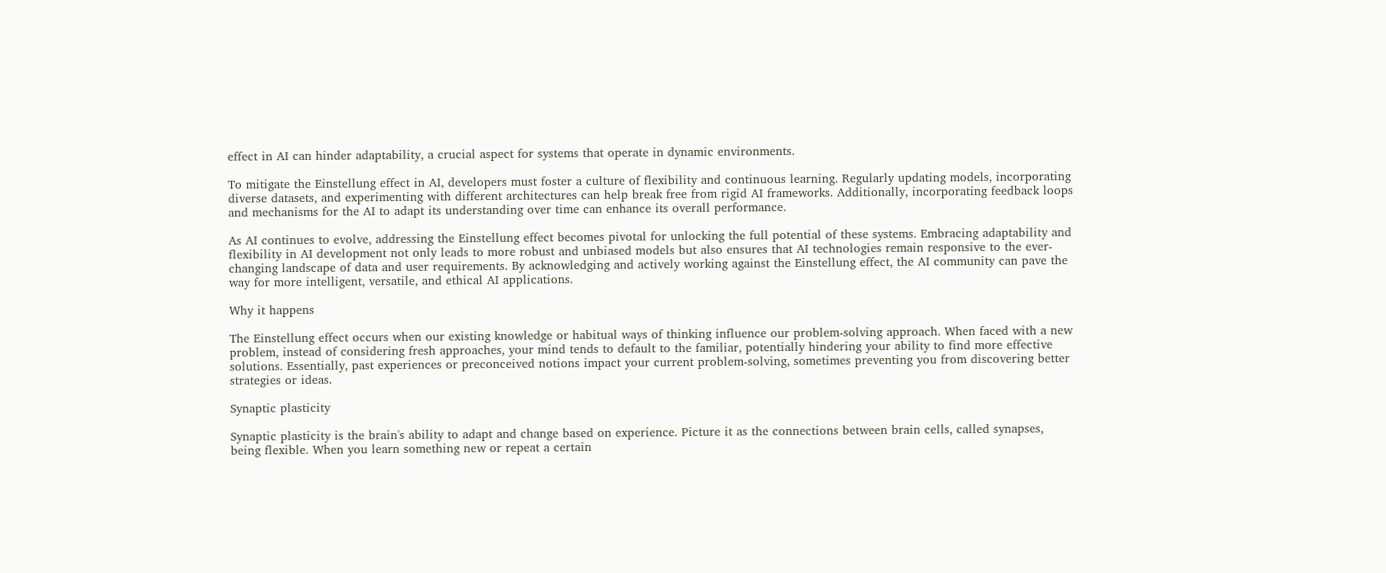effect in AI can hinder adaptability, a crucial aspect for systems that operate in dynamic environments.

To mitigate the Einstellung effect in AI, developers must foster a culture of flexibility and continuous learning. Regularly updating models, incorporating diverse datasets, and experimenting with different architectures can help break free from rigid AI frameworks. Additionally, incorporating feedback loops and mechanisms for the AI to adapt its understanding over time can enhance its overall performance.

As AI continues to evolve, addressing the Einstellung effect becomes pivotal for unlocking the full potential of these systems. Embracing adaptability and flexibility in AI development not only leads to more robust and unbiased models but also ensures that AI technologies remain responsive to the ever-changing landscape of data and user requirements. By acknowledging and actively working against the Einstellung effect, the AI community can pave the way for more intelligent, versatile, and ethical AI applications.

Why it happens

The Einstellung effect occurs when our existing knowledge or habitual ways of thinking influence our problem-solving approach. When faced with a new problem, instead of considering fresh approaches, your mind tends to default to the familiar, potentially hindering your ability to find more effective solutions. Essentially, past experiences or preconceived notions impact your current problem-solving, sometimes preventing you from discovering better strategies or ideas.

Synaptic plasticity

Synaptic plasticity is the brain's ability to adapt and change based on experience. Picture it as the connections between brain cells, called synapses, being flexible. When you learn something new or repeat a certain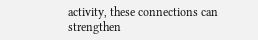activity, these connections can strengthen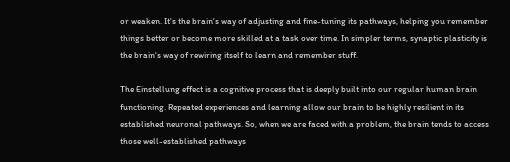or weaken. It's the brain's way of adjusting and fine-tuning its pathways, helping you remember things better or become more skilled at a task over time. In simpler terms, synaptic plasticity is the brain's way of rewiring itself to learn and remember stuff.

The Einstellung effect is a cognitive process that is deeply built into our regular human brain functioning. Repeated experiences and learning allow our brain to be highly resilient in its established neuronal pathways. So, when we are faced with a problem, the brain tends to access those well-established pathways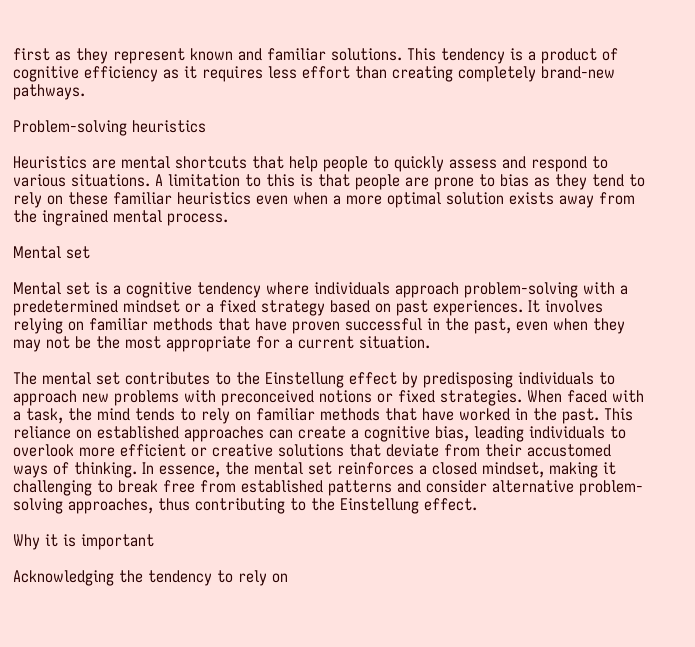first as they represent known and familiar solutions. This tendency is a product of cognitive efficiency as it requires less effort than creating completely brand-new pathways.

Problem-solving heuristics

Heuristics are mental shortcuts that help people to quickly assess and respond to various situations. A limitation to this is that people are prone to bias as they tend to rely on these familiar heuristics even when a more optimal solution exists away from the ingrained mental process.

Mental set

Mental set is a cognitive tendency where individuals approach problem-solving with a predetermined mindset or a fixed strategy based on past experiences. It involves relying on familiar methods that have proven successful in the past, even when they may not be the most appropriate for a current situation.

The mental set contributes to the Einstellung effect by predisposing individuals to approach new problems with preconceived notions or fixed strategies. When faced with a task, the mind tends to rely on familiar methods that have worked in the past. This reliance on established approaches can create a cognitive bias, leading individuals to overlook more efficient or creative solutions that deviate from their accustomed ways of thinking. In essence, the mental set reinforces a closed mindset, making it challenging to break free from established patterns and consider alternative problem-solving approaches, thus contributing to the Einstellung effect.

Why it is important

Acknowledging the tendency to rely on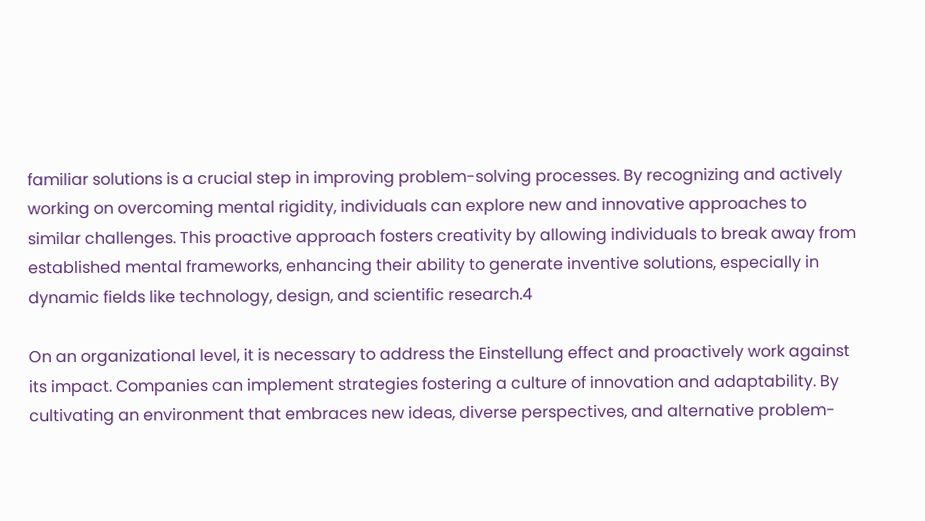familiar solutions is a crucial step in improving problem-solving processes. By recognizing and actively working on overcoming mental rigidity, individuals can explore new and innovative approaches to similar challenges. This proactive approach fosters creativity by allowing individuals to break away from established mental frameworks, enhancing their ability to generate inventive solutions, especially in dynamic fields like technology, design, and scientific research.4

On an organizational level, it is necessary to address the Einstellung effect and proactively work against its impact. Companies can implement strategies fostering a culture of innovation and adaptability. By cultivating an environment that embraces new ideas, diverse perspectives, and alternative problem-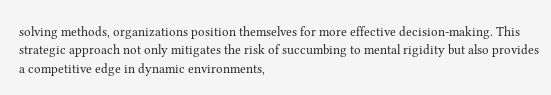solving methods, organizations position themselves for more effective decision-making. This strategic approach not only mitigates the risk of succumbing to mental rigidity but also provides a competitive edge in dynamic environments,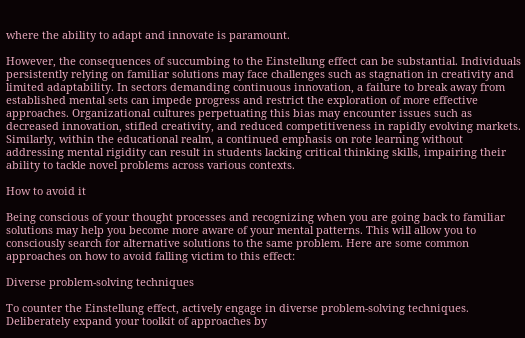where the ability to adapt and innovate is paramount.

However, the consequences of succumbing to the Einstellung effect can be substantial. Individuals persistently relying on familiar solutions may face challenges such as stagnation in creativity and limited adaptability. In sectors demanding continuous innovation, a failure to break away from established mental sets can impede progress and restrict the exploration of more effective approaches. Organizational cultures perpetuating this bias may encounter issues such as decreased innovation, stifled creativity, and reduced competitiveness in rapidly evolving markets. Similarly, within the educational realm, a continued emphasis on rote learning without addressing mental rigidity can result in students lacking critical thinking skills, impairing their ability to tackle novel problems across various contexts.

How to avoid it

Being conscious of your thought processes and recognizing when you are going back to familiar solutions may help you become more aware of your mental patterns. This will allow you to consciously search for alternative solutions to the same problem. Here are some common approaches on how to avoid falling victim to this effect:

Diverse problem-solving techniques

To counter the Einstellung effect, actively engage in diverse problem-solving techniques. Deliberately expand your toolkit of approaches by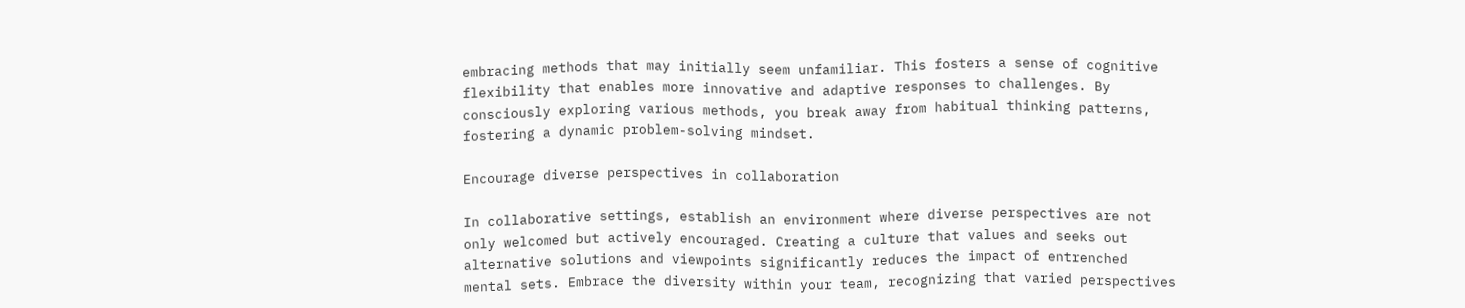embracing methods that may initially seem unfamiliar. This fosters a sense of cognitive flexibility that enables more innovative and adaptive responses to challenges. By consciously exploring various methods, you break away from habitual thinking patterns, fostering a dynamic problem-solving mindset.

Encourage diverse perspectives in collaboration

In collaborative settings, establish an environment where diverse perspectives are not only welcomed but actively encouraged. Creating a culture that values and seeks out alternative solutions and viewpoints significantly reduces the impact of entrenched mental sets. Embrace the diversity within your team, recognizing that varied perspectives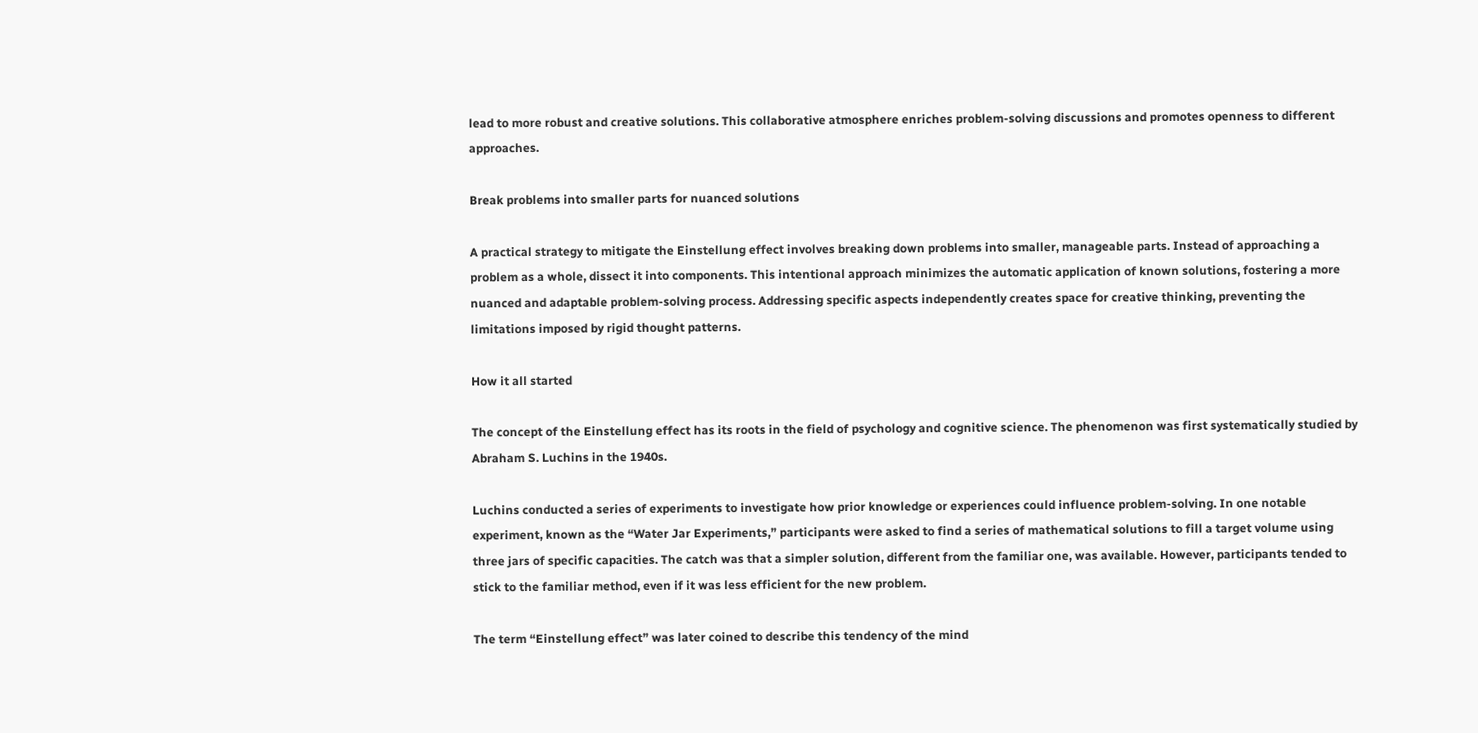lead to more robust and creative solutions. This collaborative atmosphere enriches problem-solving discussions and promotes openness to different approaches.

Break problems into smaller parts for nuanced solutions

A practical strategy to mitigate the Einstellung effect involves breaking down problems into smaller, manageable parts. Instead of approaching a problem as a whole, dissect it into components. This intentional approach minimizes the automatic application of known solutions, fostering a more nuanced and adaptable problem-solving process. Addressing specific aspects independently creates space for creative thinking, preventing the limitations imposed by rigid thought patterns.

How it all started

The concept of the Einstellung effect has its roots in the field of psychology and cognitive science. The phenomenon was first systematically studied by Abraham S. Luchins in the 1940s.

Luchins conducted a series of experiments to investigate how prior knowledge or experiences could influence problem-solving. In one notable experiment, known as the “Water Jar Experiments,” participants were asked to find a series of mathematical solutions to fill a target volume using three jars of specific capacities. The catch was that a simpler solution, different from the familiar one, was available. However, participants tended to stick to the familiar method, even if it was less efficient for the new problem.

The term “Einstellung effect” was later coined to describe this tendency of the mind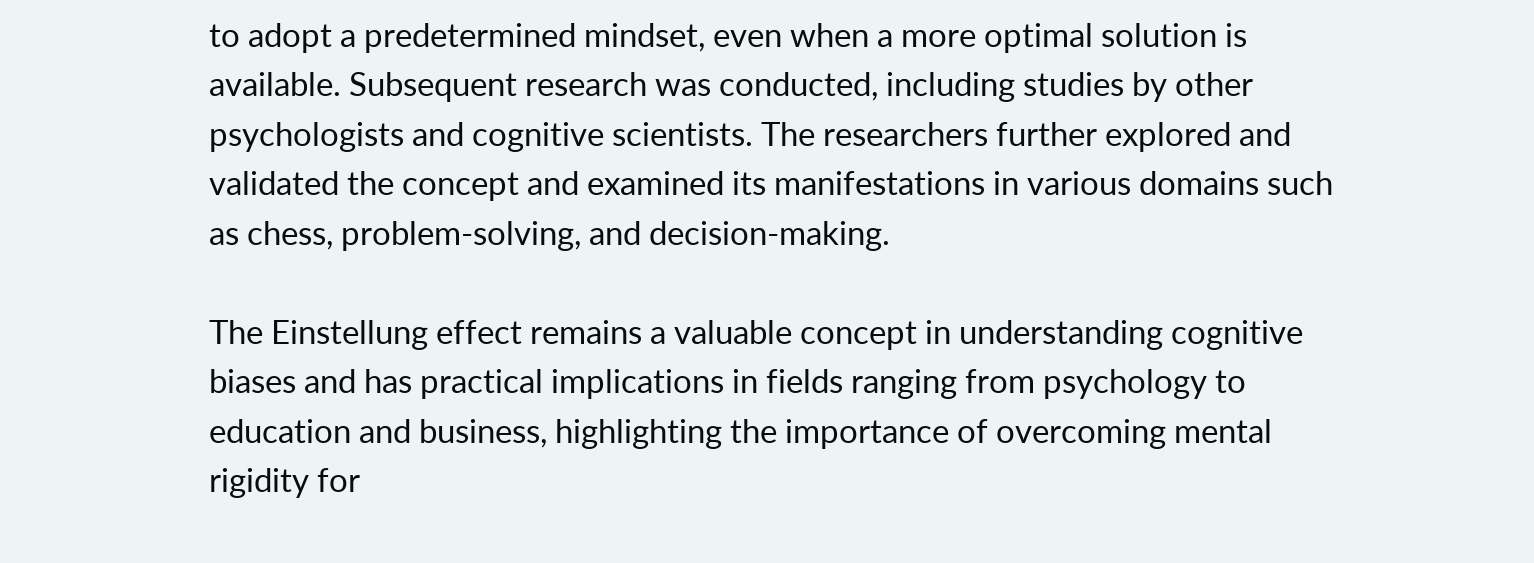to adopt a predetermined mindset, even when a more optimal solution is available. Subsequent research was conducted, including studies by other psychologists and cognitive scientists. The researchers further explored and validated the concept and examined its manifestations in various domains such as chess, problem-solving, and decision-making.

The Einstellung effect remains a valuable concept in understanding cognitive biases and has practical implications in fields ranging from psychology to education and business, highlighting the importance of overcoming mental rigidity for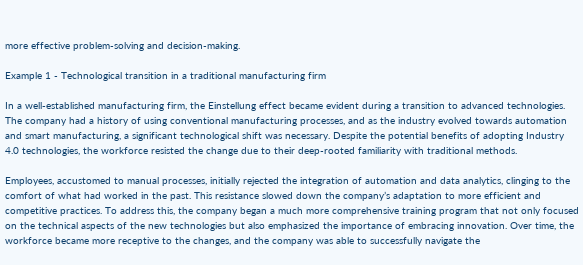more effective problem-solving and decision-making.

Example 1 - Technological transition in a traditional manufacturing firm

In a well-established manufacturing firm, the Einstellung effect became evident during a transition to advanced technologies. The company had a history of using conventional manufacturing processes, and as the industry evolved towards automation and smart manufacturing, a significant technological shift was necessary. Despite the potential benefits of adopting Industry 4.0 technologies, the workforce resisted the change due to their deep-rooted familiarity with traditional methods.

Employees, accustomed to manual processes, initially rejected the integration of automation and data analytics, clinging to the comfort of what had worked in the past. This resistance slowed down the company’s adaptation to more efficient and competitive practices. To address this, the company began a much more comprehensive training program that not only focused on the technical aspects of the new technologies but also emphasized the importance of embracing innovation. Over time, the workforce became more receptive to the changes, and the company was able to successfully navigate the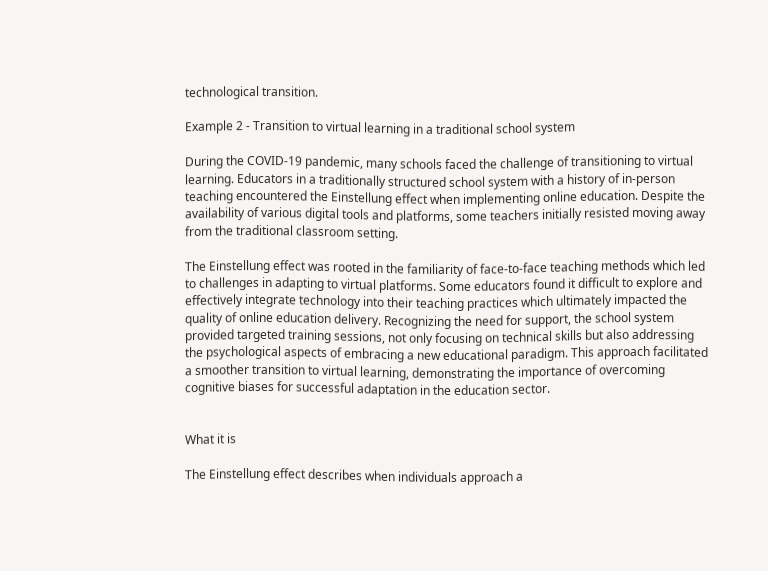technological transition.

Example 2 - Transition to virtual learning in a traditional school system

During the COVID-19 pandemic, many schools faced the challenge of transitioning to virtual learning. Educators in a traditionally structured school system with a history of in-person teaching encountered the Einstellung effect when implementing online education. Despite the availability of various digital tools and platforms, some teachers initially resisted moving away from the traditional classroom setting.

The Einstellung effect was rooted in the familiarity of face-to-face teaching methods which led to challenges in adapting to virtual platforms. Some educators found it difficult to explore and effectively integrate technology into their teaching practices which ultimately impacted the quality of online education delivery. Recognizing the need for support, the school system provided targeted training sessions, not only focusing on technical skills but also addressing the psychological aspects of embracing a new educational paradigm. This approach facilitated a smoother transition to virtual learning, demonstrating the importance of overcoming cognitive biases for successful adaptation in the education sector.


What it is

The Einstellung effect describes when individuals approach a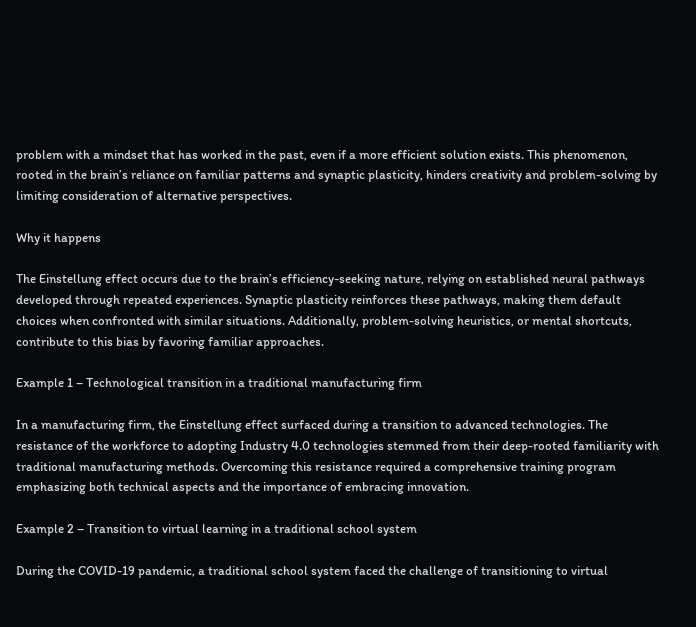problem with a mindset that has worked in the past, even if a more efficient solution exists. This phenomenon, rooted in the brain’s reliance on familiar patterns and synaptic plasticity, hinders creativity and problem-solving by limiting consideration of alternative perspectives.

Why it happens

The Einstellung effect occurs due to the brain’s efficiency-seeking nature, relying on established neural pathways developed through repeated experiences. Synaptic plasticity reinforces these pathways, making them default choices when confronted with similar situations. Additionally, problem-solving heuristics, or mental shortcuts, contribute to this bias by favoring familiar approaches.

Example 1 – Technological transition in a traditional manufacturing firm

In a manufacturing firm, the Einstellung effect surfaced during a transition to advanced technologies. The resistance of the workforce to adopting Industry 4.0 technologies stemmed from their deep-rooted familiarity with traditional manufacturing methods. Overcoming this resistance required a comprehensive training program emphasizing both technical aspects and the importance of embracing innovation.

Example 2 – Transition to virtual learning in a traditional school system

During the COVID-19 pandemic, a traditional school system faced the challenge of transitioning to virtual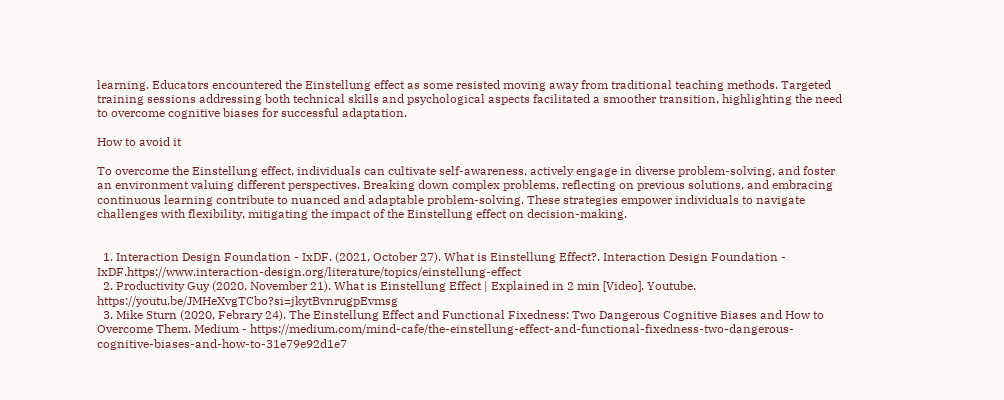learning. Educators encountered the Einstellung effect as some resisted moving away from traditional teaching methods. Targeted training sessions addressing both technical skills and psychological aspects facilitated a smoother transition, highlighting the need to overcome cognitive biases for successful adaptation.

How to avoid it

To overcome the Einstellung effect, individuals can cultivate self-awareness, actively engage in diverse problem-solving, and foster an environment valuing different perspectives. Breaking down complex problems, reflecting on previous solutions, and embracing continuous learning contribute to nuanced and adaptable problem-solving. These strategies empower individuals to navigate challenges with flexibility, mitigating the impact of the Einstellung effect on decision-making.


  1. Interaction Design Foundation - IxDF. (2021, October 27). What is Einstellung Effect?. Interaction Design Foundation - IxDF.https://www.interaction-design.org/literature/topics/einstellung-effect
  2. Productivity Guy (2020, November 21). What is Einstellung Effect | Explained in 2 min [Video]. Youtube. https://youtu.be/JMHeXvgTCbo?si=jkytBvnrugpEvmsg
  3. Mike Sturn (2020, Febrary 24). The Einstellung Effect and Functional Fixedness: Two Dangerous Cognitive Biases and How to Overcome Them. Medium - https://medium.com/mind-cafe/the-einstellung-effect-and-functional-fixedness-two-dangerous-cognitive-biases-and-how-to-31e79e92d1e7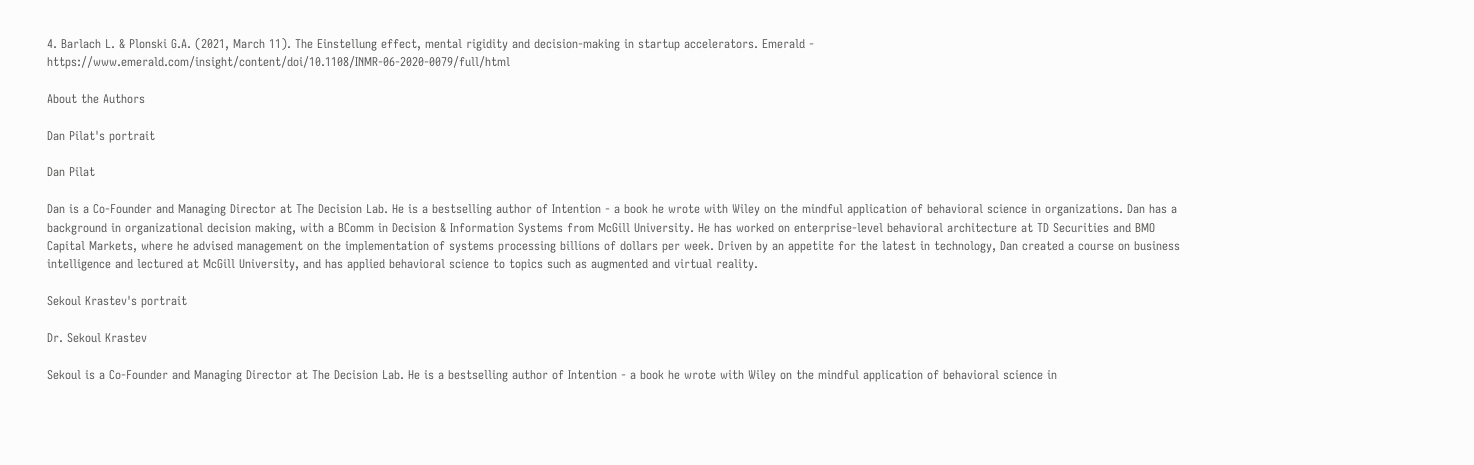4. Barlach L. & Plonski G.A. (2021, March 11). The Einstellung effect, mental rigidity and decision-making in startup accelerators. Emerald - https://www.emerald.com/insight/content/doi/10.1108/INMR-06-2020-0079/full/html

About the Authors

Dan Pilat's portrait

Dan Pilat

Dan is a Co-Founder and Managing Director at The Decision Lab. He is a bestselling author of Intention - a book he wrote with Wiley on the mindful application of behavioral science in organizations. Dan has a background in organizational decision making, with a BComm in Decision & Information Systems from McGill University. He has worked on enterprise-level behavioral architecture at TD Securities and BMO Capital Markets, where he advised management on the implementation of systems processing billions of dollars per week. Driven by an appetite for the latest in technology, Dan created a course on business intelligence and lectured at McGill University, and has applied behavioral science to topics such as augmented and virtual reality.

Sekoul Krastev's portrait

Dr. Sekoul Krastev

Sekoul is a Co-Founder and Managing Director at The Decision Lab. He is a bestselling author of Intention - a book he wrote with Wiley on the mindful application of behavioral science in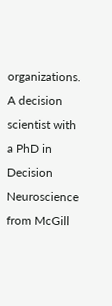organizations. A decision scientist with a PhD in Decision Neuroscience from McGill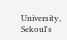University, Sekoul's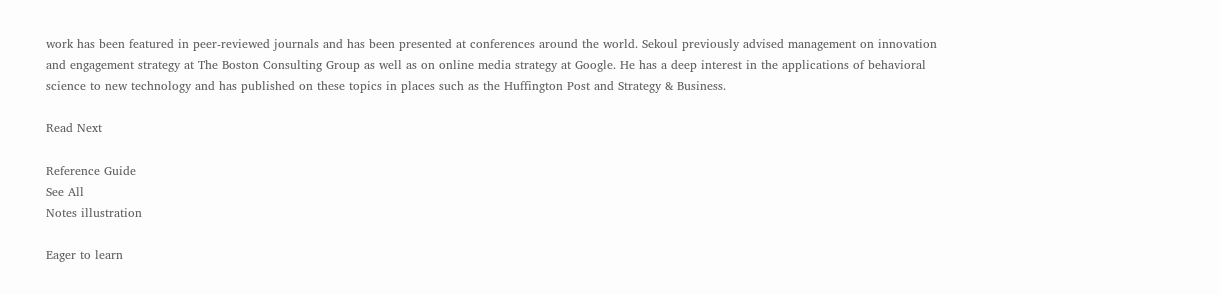work has been featured in peer-reviewed journals and has been presented at conferences around the world. Sekoul previously advised management on innovation and engagement strategy at The Boston Consulting Group as well as on online media strategy at Google. He has a deep interest in the applications of behavioral science to new technology and has published on these topics in places such as the Huffington Post and Strategy & Business.

Read Next

Reference Guide
See All
Notes illustration

Eager to learn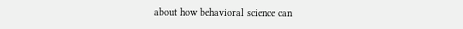about how behavioral science can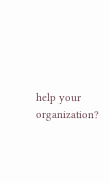help your organization?